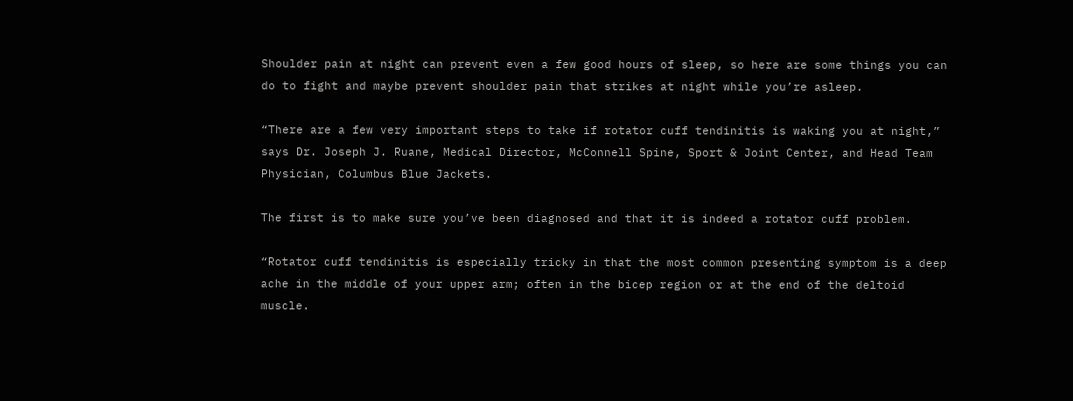Shoulder pain at night can prevent even a few good hours of sleep, so here are some things you can do to fight and maybe prevent shoulder pain that strikes at night while you’re asleep.

“There are a few very important steps to take if rotator cuff tendinitis is waking you at night,” says Dr. Joseph J. Ruane, Medical Director, McConnell Spine, Sport & Joint Center, and Head Team Physician, Columbus Blue Jackets.

The first is to make sure you’ve been diagnosed and that it is indeed a rotator cuff problem.

“Rotator cuff tendinitis is especially tricky in that the most common presenting symptom is a deep ache in the middle of your upper arm; often in the bicep region or at the end of the deltoid muscle.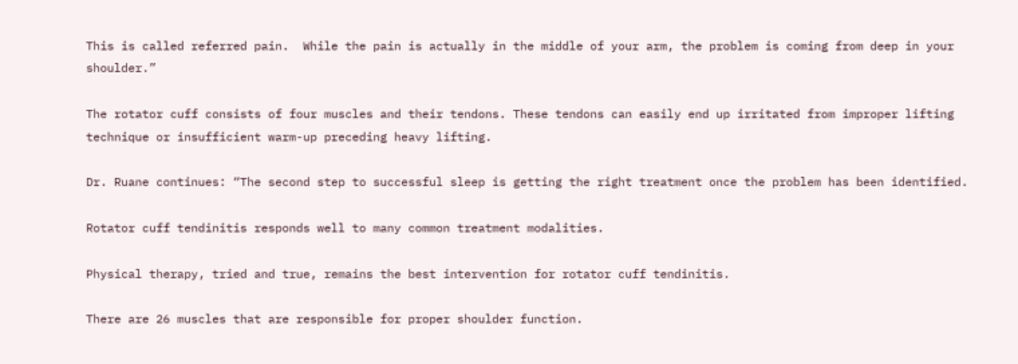This is called referred pain.  While the pain is actually in the middle of your arm, the problem is coming from deep in your shoulder.”

The rotator cuff consists of four muscles and their tendons. These tendons can easily end up irritated from improper lifting technique or insufficient warm-up preceding heavy lifting.

Dr. Ruane continues: “The second step to successful sleep is getting the right treatment once the problem has been identified.

Rotator cuff tendinitis responds well to many common treatment modalities.

Physical therapy, tried and true, remains the best intervention for rotator cuff tendinitis.

There are 26 muscles that are responsible for proper shoulder function.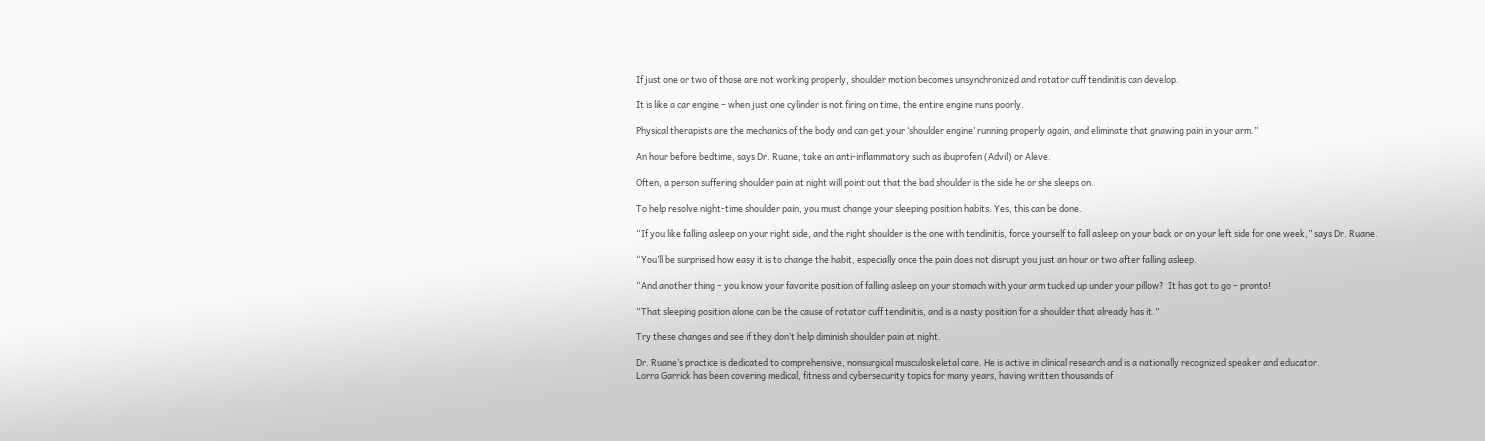If just one or two of those are not working properly, shoulder motion becomes unsynchronized and rotator cuff tendinitis can develop.

It is like a car engine – when just one cylinder is not firing on time, the entire engine runs poorly.

Physical therapists are the mechanics of the body and can get your ‘shoulder engine’ running properly again, and eliminate that gnawing pain in your arm.”

An hour before bedtime, says Dr. Ruane, take an anti-inflammatory such as ibuprofen (Advil) or Aleve.

Often, a person suffering shoulder pain at night will point out that the bad shoulder is the side he or she sleeps on.

To help resolve night-time shoulder pain, you must change your sleeping position habits. Yes, this can be done.

“If you like falling asleep on your right side, and the right shoulder is the one with tendinitis, force yourself to fall asleep on your back or on your left side for one week,” says Dr. Ruane.

“You’ll be surprised how easy it is to change the habit, especially once the pain does not disrupt you just an hour or two after falling asleep.

“And another thing – you know your favorite position of falling asleep on your stomach with your arm tucked up under your pillow?  It has got to go – pronto!

“That sleeping position alone can be the cause of rotator cuff tendinitis, and is a nasty position for a shoulder that already has it.”

Try these changes and see if they don’t help diminish shoulder pain at night.

Dr. Ruane’s practice is dedicated to comprehensive, nonsurgical musculoskeletal care. He is active in clinical research and is a nationally recognized speaker and educator.
Lorra Garrick has been covering medical, fitness and cybersecurity topics for many years, having written thousands of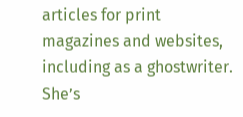articles for print magazines and websites, including as a ghostwriter. She’s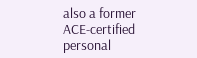also a former ACE-certified personal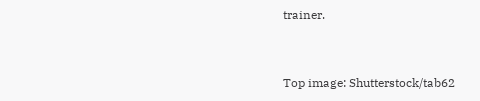trainer.


Top image: Shutterstock/tab62